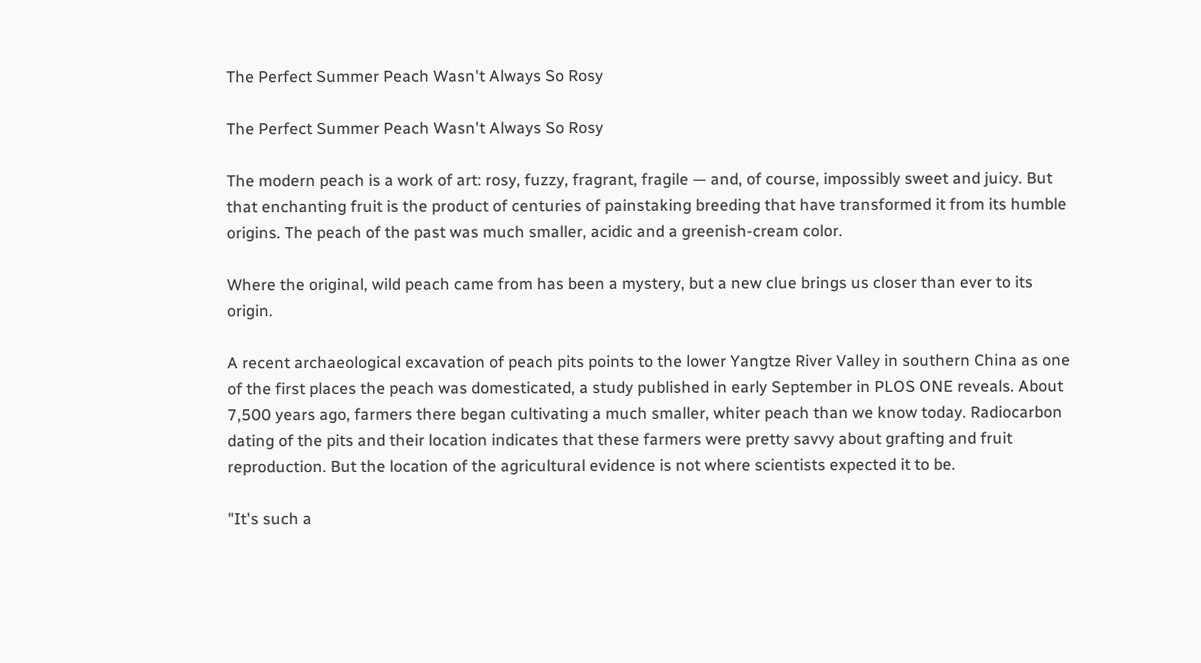The Perfect Summer Peach Wasn't Always So Rosy

The Perfect Summer Peach Wasn't Always So Rosy

The modern peach is a work of art: rosy, fuzzy, fragrant, fragile — and, of course, impossibly sweet and juicy. But that enchanting fruit is the product of centuries of painstaking breeding that have transformed it from its humble origins. The peach of the past was much smaller, acidic and a greenish-cream color.

Where the original, wild peach came from has been a mystery, but a new clue brings us closer than ever to its origin.

A recent archaeological excavation of peach pits points to the lower Yangtze River Valley in southern China as one of the first places the peach was domesticated, a study published in early September in PLOS ONE reveals. About 7,500 years ago, farmers there began cultivating a much smaller, whiter peach than we know today. Radiocarbon dating of the pits and their location indicates that these farmers were pretty savvy about grafting and fruit reproduction. But the location of the agricultural evidence is not where scientists expected it to be.

"It's such a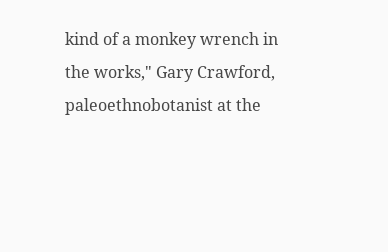kind of a monkey wrench in the works," Gary Crawford, paleoethnobotanist at the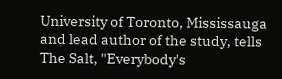University of Toronto, Mississauga and lead author of the study, tells The Salt, "Everybody's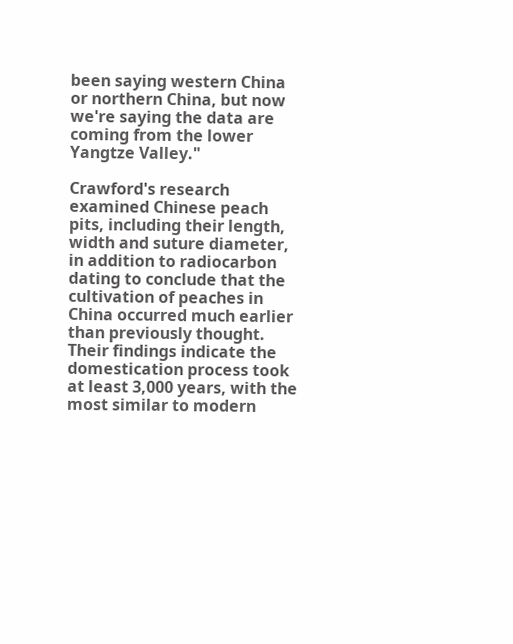been saying western China or northern China, but now we're saying the data are coming from the lower Yangtze Valley."

Crawford's research examined Chinese peach pits, including their length, width and suture diameter, in addition to radiocarbon dating to conclude that the cultivation of peaches in China occurred much earlier than previously thought. Their findings indicate the domestication process took at least 3,000 years, with the most similar to modern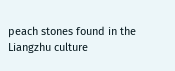peach stones found in the Liangzhu culture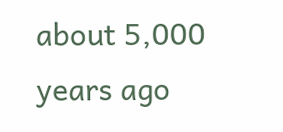about 5,000 years ago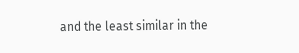and the least similar in the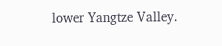lower Yangtze Valley.